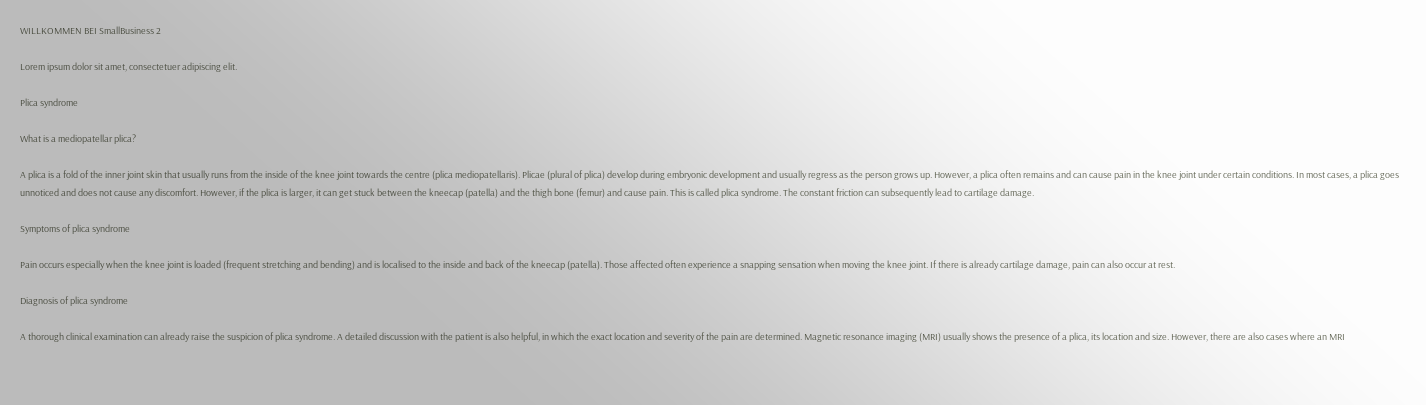WILLKOMMEN BEI SmallBusiness 2

Lorem ipsum dolor sit amet, consectetuer adipiscing elit.

Plica syndrome

What is a mediopatellar plica?

A plica is a fold of the inner joint skin that usually runs from the inside of the knee joint towards the centre (plica mediopatellaris). Plicae (plural of plica) develop during embryonic development and usually regress as the person grows up. However, a plica often remains and can cause pain in the knee joint under certain conditions. In most cases, a plica goes unnoticed and does not cause any discomfort. However, if the plica is larger, it can get stuck between the kneecap (patella) and the thigh bone (femur) and cause pain. This is called plica syndrome. The constant friction can subsequently lead to cartilage damage.

Symptoms of plica syndrome

Pain occurs especially when the knee joint is loaded (frequent stretching and bending) and is localised to the inside and back of the kneecap (patella). Those affected often experience a snapping sensation when moving the knee joint. If there is already cartilage damage, pain can also occur at rest.

Diagnosis of plica syndrome

A thorough clinical examination can already raise the suspicion of plica syndrome. A detailed discussion with the patient is also helpful, in which the exact location and severity of the pain are determined. Magnetic resonance imaging (MRI) usually shows the presence of a plica, its location and size. However, there are also cases where an MRI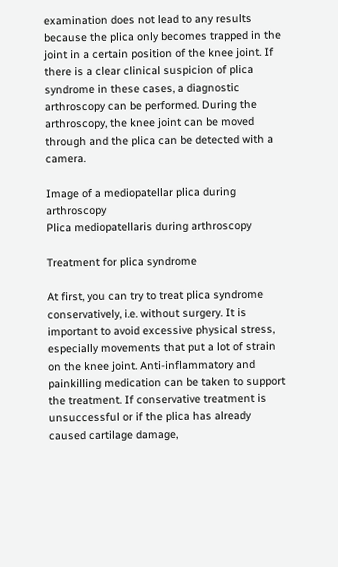examination does not lead to any results because the plica only becomes trapped in the joint in a certain position of the knee joint. If there is a clear clinical suspicion of plica syndrome in these cases, a diagnostic arthroscopy can be performed. During the arthroscopy, the knee joint can be moved through and the plica can be detected with a camera.

Image of a mediopatellar plica during arthroscopy
Plica mediopatellaris during arthroscopy

Treatment for plica syndrome

At first, you can try to treat plica syndrome conservatively, i.e. without surgery. It is important to avoid excessive physical stress, especially movements that put a lot of strain on the knee joint. Anti-inflammatory and painkilling medication can be taken to support the treatment. If conservative treatment is unsuccessful or if the plica has already caused cartilage damage,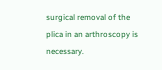surgical removal of the plica in an arthroscopy is necessary.